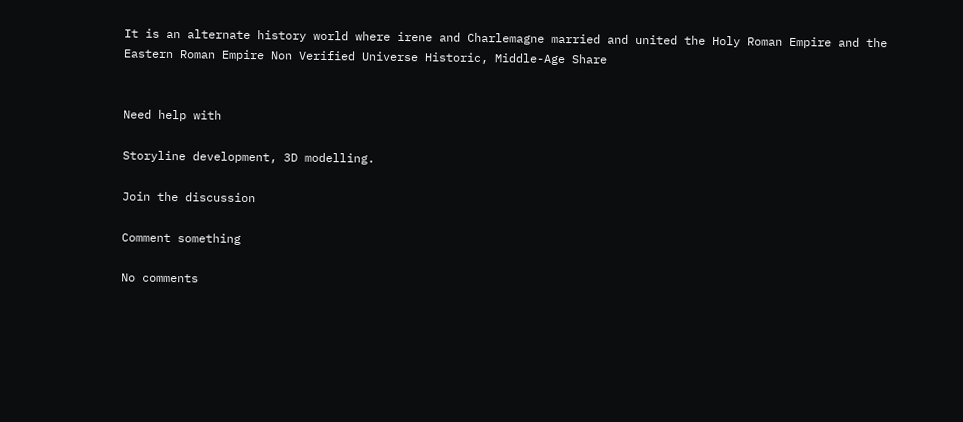It is an alternate history world where irene and Charlemagne married and united the Holy Roman Empire and the Eastern Roman Empire Non Verified Universe Historic, Middle-Age Share


Need help with

Storyline development, 3D modelling.

Join the discussion

Comment something

No comments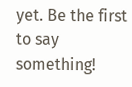yet. Be the first to say something!